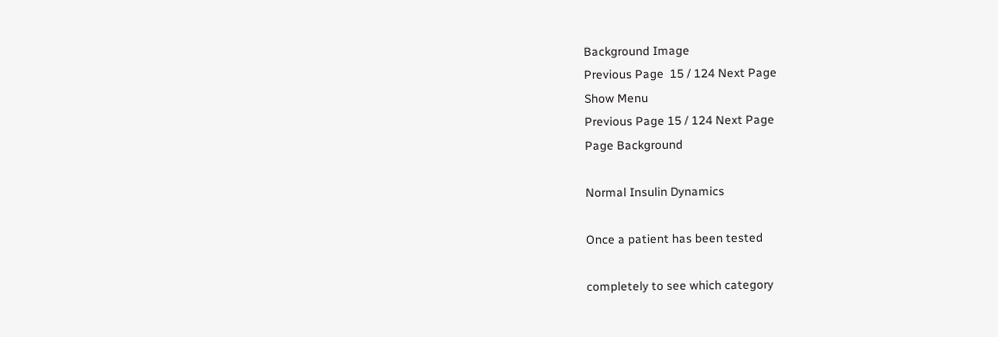Background Image
Previous Page  15 / 124 Next Page
Show Menu
Previous Page 15 / 124 Next Page
Page Background

Normal Insulin Dynamics

Once a patient has been tested

completely to see which category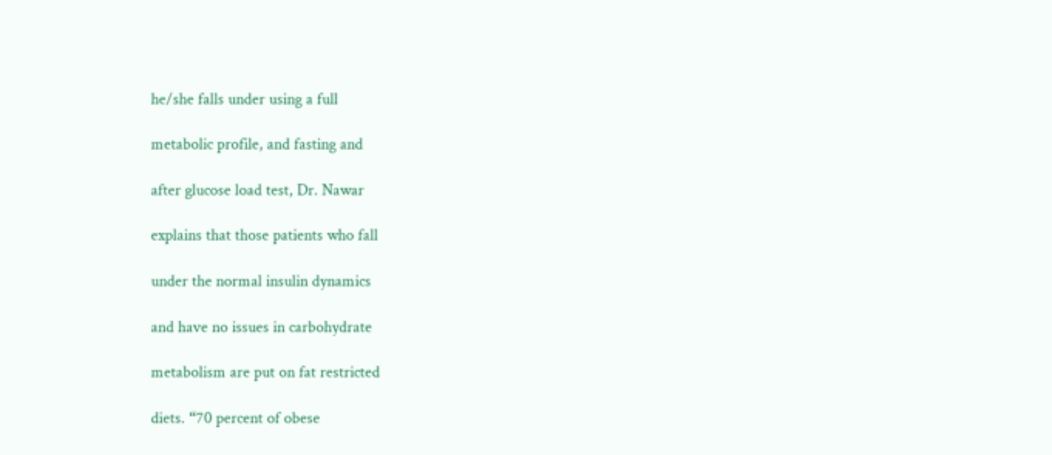he/she falls under using a full

metabolic profile, and fasting and

after glucose load test, Dr. Nawar

explains that those patients who fall

under the normal insulin dynamics

and have no issues in carbohydrate

metabolism are put on fat restricted

diets. “70 percent of obese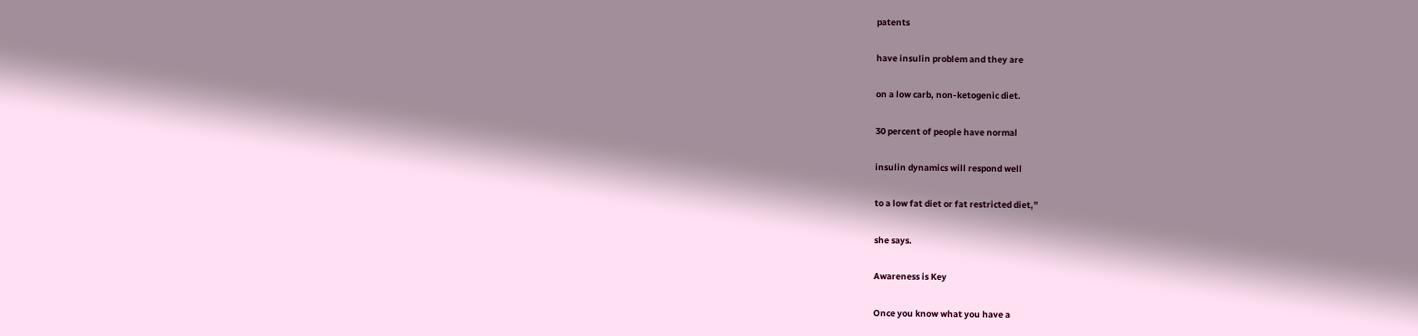patents

have insulin problem and they are

on a low carb, non-ketogenic diet.

30 percent of people have normal

insulin dynamics will respond well

to a low fat diet or fat restricted diet,”

she says.

Awareness is Key

Once you know what you have a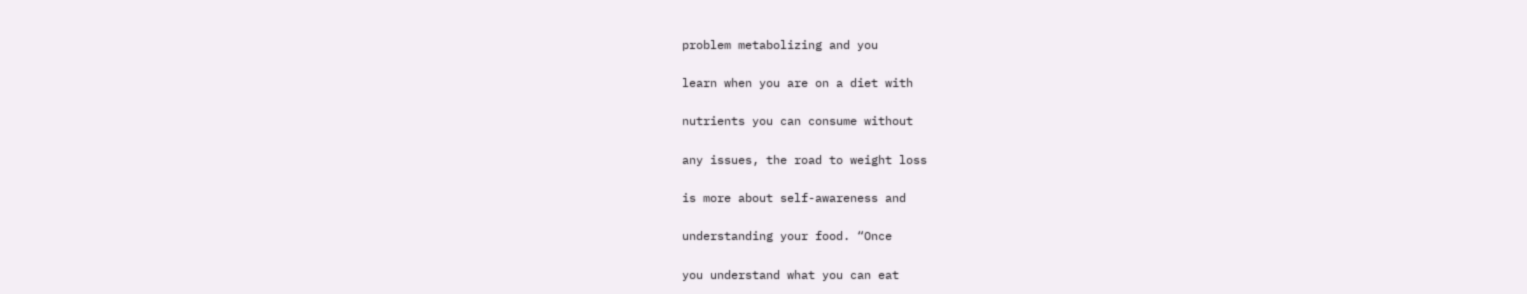problem metabolizing and you

learn when you are on a diet with

nutrients you can consume without

any issues, the road to weight loss

is more about self-awareness and

understanding your food. “Once

you understand what you can eat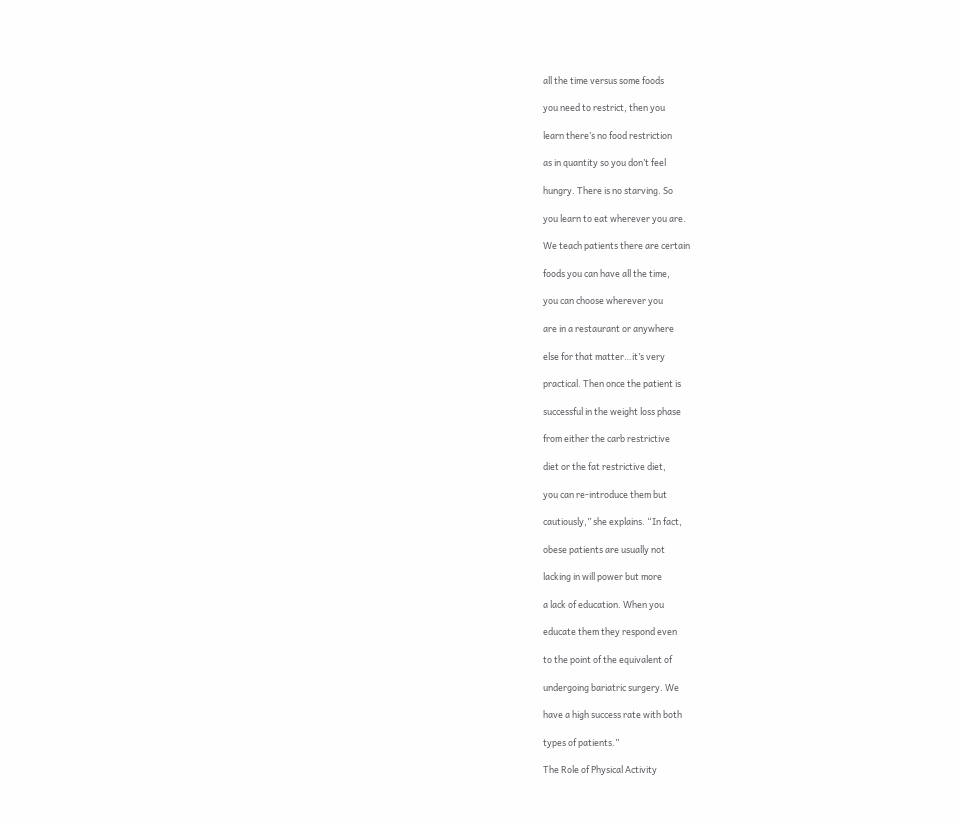all the time versus some foods

you need to restrict, then you

learn there’s no food restriction

as in quantity so you don’t feel

hungry. There is no starving. So

you learn to eat wherever you are.

We teach patients there are certain

foods you can have all the time,

you can choose wherever you

are in a restaurant or anywhere

else for that matter…it’s very

practical. Then once the patient is

successful in the weight loss phase

from either the carb restrictive

diet or the fat restrictive diet,

you can re-introduce them but

cautiously,” she explains. “In fact,

obese patients are usually not

lacking in will power but more

a lack of education. When you

educate them they respond even

to the point of the equivalent of

undergoing bariatric surgery. We

have a high success rate with both

types of patients.”

The Role of Physical Activity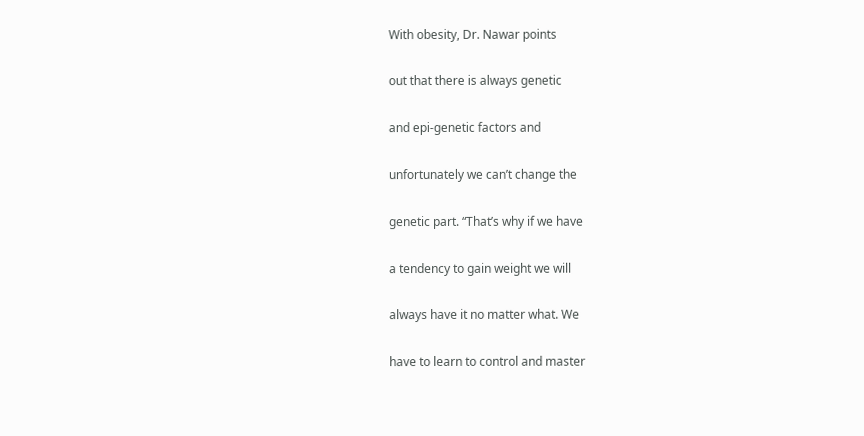With obesity, Dr. Nawar points

out that there is always genetic

and epi-genetic factors and

unfortunately we can’t change the

genetic part. “That’s why if we have

a tendency to gain weight we will

always have it no matter what. We

have to learn to control and master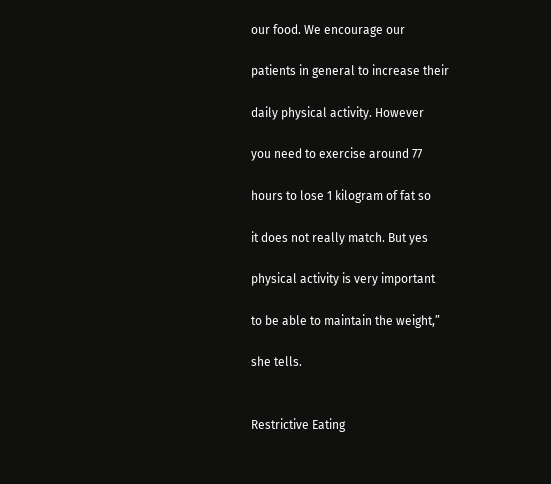our food. We encourage our

patients in general to increase their

daily physical activity. However

you need to exercise around 77

hours to lose 1 kilogram of fat so

it does not really match. But yes

physical activity is very important

to be able to maintain the weight,”

she tells.


Restrictive Eating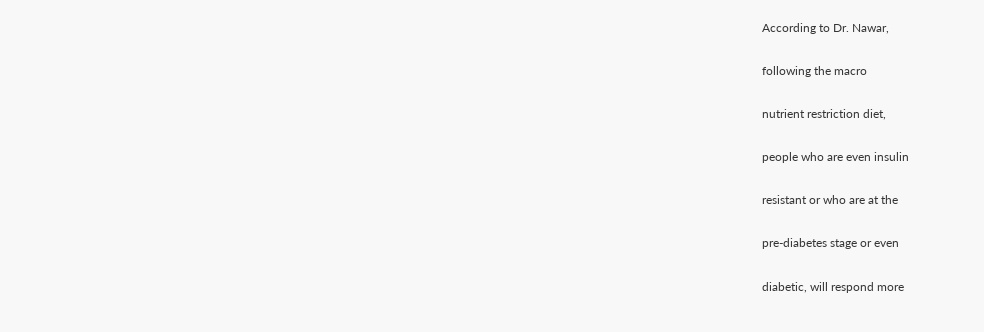According to Dr. Nawar,

following the macro

nutrient restriction diet,

people who are even insulin

resistant or who are at the

pre-diabetes stage or even

diabetic, will respond more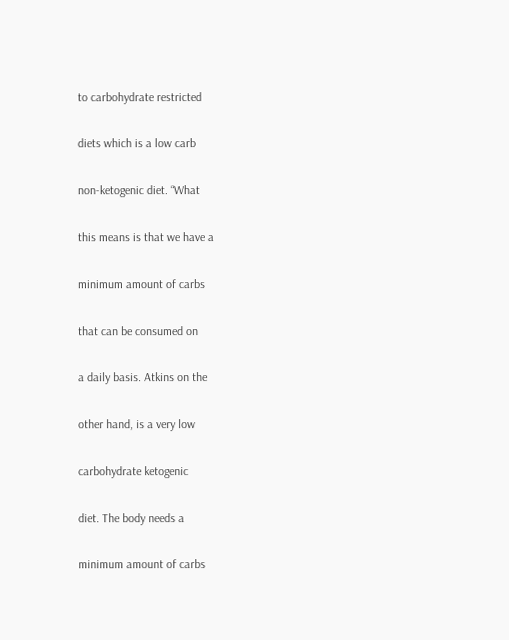to carbohydrate restricted

diets which is a low carb

non-ketogenic diet. “What

this means is that we have a

minimum amount of carbs

that can be consumed on

a daily basis. Atkins on the

other hand, is a very low

carbohydrate ketogenic

diet. The body needs a

minimum amount of carbs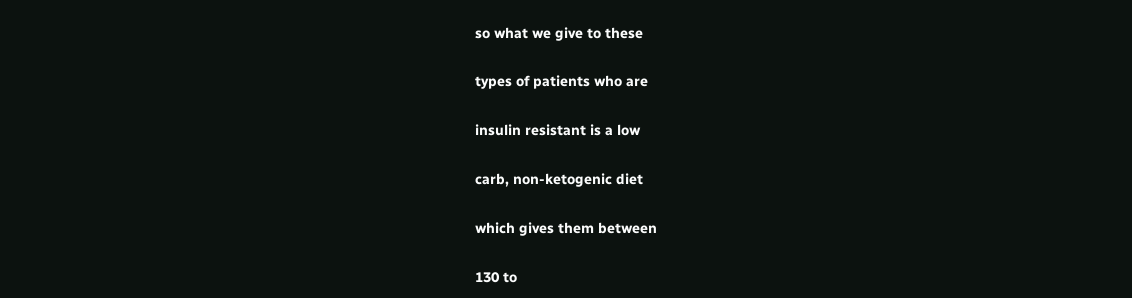so what we give to these

types of patients who are

insulin resistant is a low

carb, non-ketogenic diet

which gives them between

130 to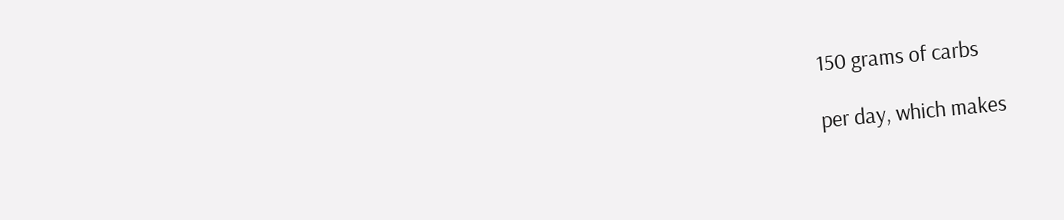150 grams of carbs

per day, which makes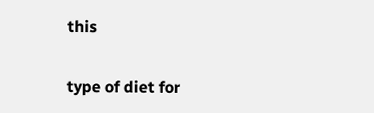this

type of diet for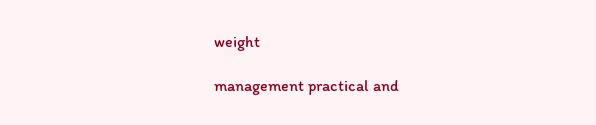weight

management practical and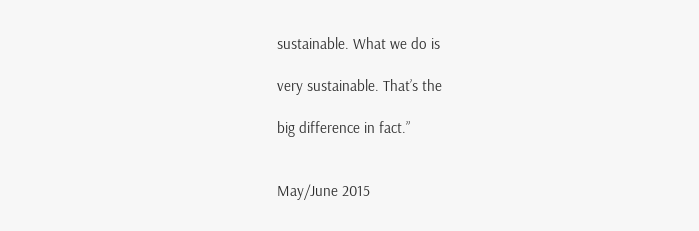sustainable. What we do is

very sustainable. That’s the

big difference in fact.”


May/June 2015